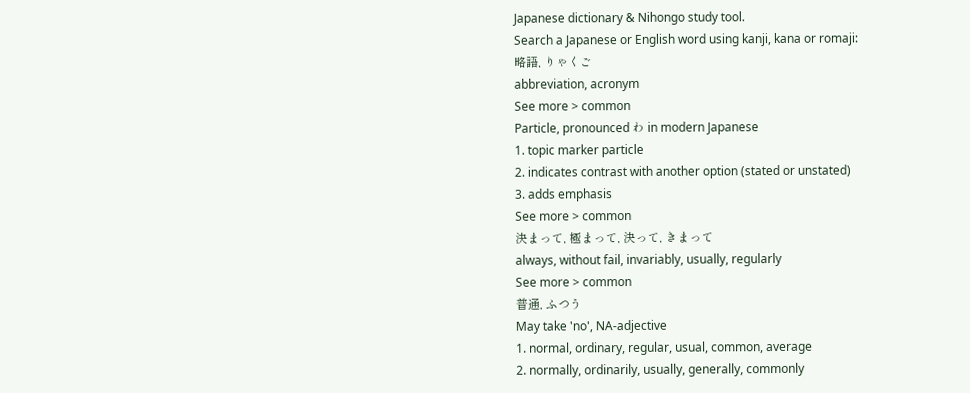Japanese dictionary & Nihongo study tool.
Search a Japanese or English word using kanji, kana or romaji:
略語, りゃくご
abbreviation, acronym
See more > common
Particle, pronounced わ in modern Japanese
1. topic marker particle
2. indicates contrast with another option (stated or unstated)
3. adds emphasis
See more > common
決まって, 極まって, 決って, きまって
always, without fail, invariably, usually, regularly
See more > common
普通, ふつう
May take 'no', NA-adjective
1. normal, ordinary, regular, usual, common, average
2. normally, ordinarily, usually, generally, commonly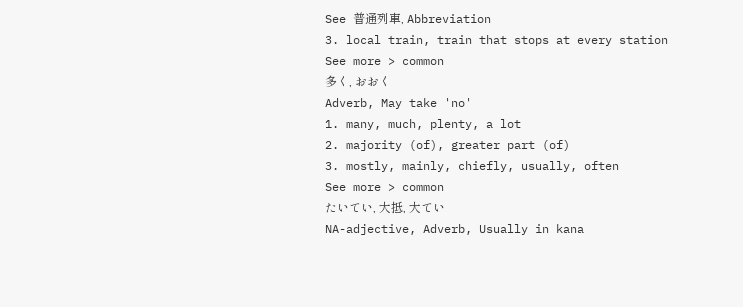See 普通列車, Abbreviation
3. local train, train that stops at every station
See more > common
多く, おおく
Adverb, May take 'no'
1. many, much, plenty, a lot
2. majority (of), greater part (of)
3. mostly, mainly, chiefly, usually, often
See more > common
たいてい, 大抵, 大てい
NA-adjective, Adverb, Usually in kana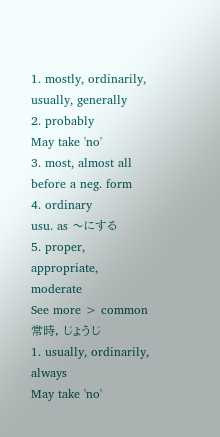1. mostly, ordinarily, usually, generally
2. probably
May take 'no'
3. most, almost all
before a neg. form
4. ordinary
usu. as 〜にする
5. proper, appropriate, moderate
See more > common
常時, じょうじ
1. usually, ordinarily, always
May take 'no'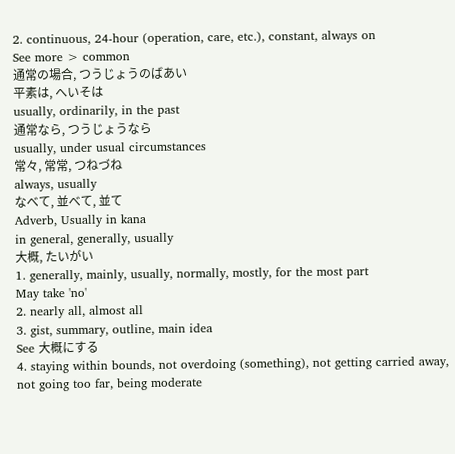2. continuous, 24-hour (operation, care, etc.), constant, always on
See more > common
通常の場合, つうじょうのばあい
平素は, へいそは
usually, ordinarily, in the past
通常なら, つうじょうなら
usually, under usual circumstances
常々, 常常, つねづね
always, usually
なべて, 並べて, 並て
Adverb, Usually in kana
in general, generally, usually
大概, たいがい
1. generally, mainly, usually, normally, mostly, for the most part
May take 'no'
2. nearly all, almost all
3. gist, summary, outline, main idea
See 大概にする
4. staying within bounds, not overdoing (something), not getting carried away, not going too far, being moderate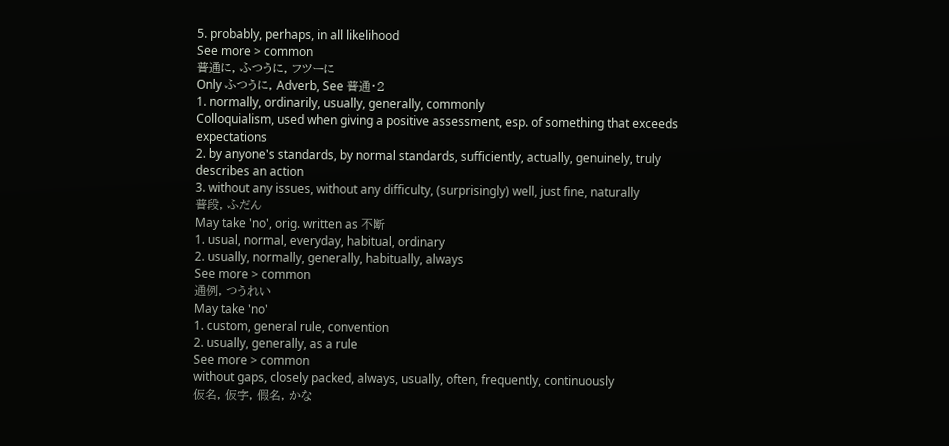5. probably, perhaps, in all likelihood
See more > common
普通に, ふつうに, フツーに
Only ふつうに, Adverb, See 普通・2
1. normally, ordinarily, usually, generally, commonly
Colloquialism, used when giving a positive assessment, esp. of something that exceeds expectations
2. by anyone's standards, by normal standards, sufficiently, actually, genuinely, truly
describes an action
3. without any issues, without any difficulty, (surprisingly) well, just fine, naturally
普段, ふだん
May take 'no', orig. written as 不断
1. usual, normal, everyday, habitual, ordinary
2. usually, normally, generally, habitually, always
See more > common
通例, つうれい
May take 'no'
1. custom, general rule, convention
2. usually, generally, as a rule
See more > common
without gaps, closely packed, always, usually, often, frequently, continuously
仮名, 仮字, 假名, かな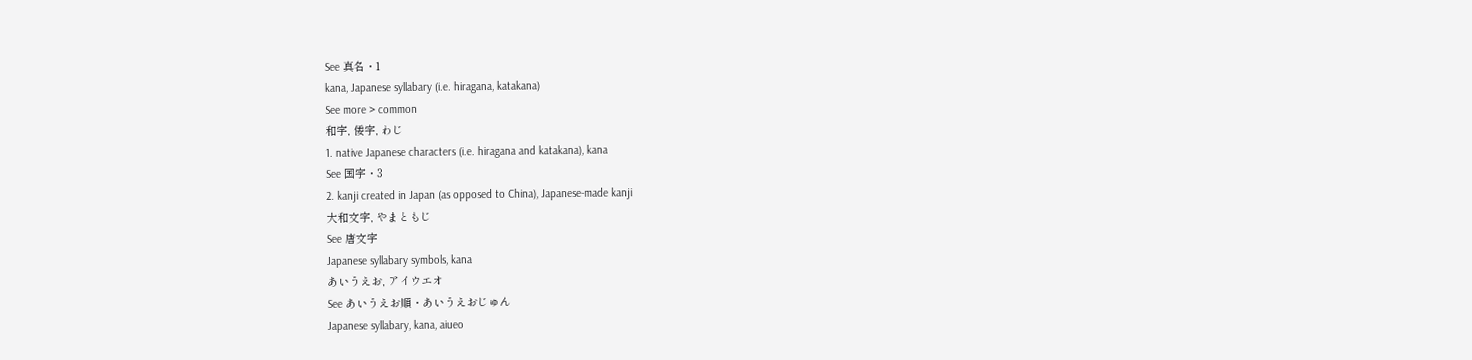See 真名・1
kana, Japanese syllabary (i.e. hiragana, katakana)
See more > common
和字, 倭字, わじ
1. native Japanese characters (i.e. hiragana and katakana), kana
See 国字・3
2. kanji created in Japan (as opposed to China), Japanese-made kanji
大和文字, やまともじ
See 唐文字
Japanese syllabary symbols, kana
あいうえお, アイウエオ
See あいうえお順・あいうえおじゅん
Japanese syllabary, kana, aiueo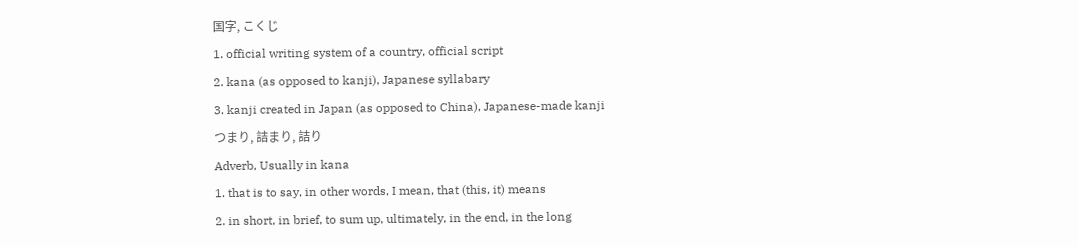国字, こくじ
1. official writing system of a country, official script
2. kana (as opposed to kanji), Japanese syllabary
3. kanji created in Japan (as opposed to China), Japanese-made kanji
つまり, 詰まり, 詰り
Adverb, Usually in kana
1. that is to say, in other words, I mean, that (this, it) means
2. in short, in brief, to sum up, ultimately, in the end, in the long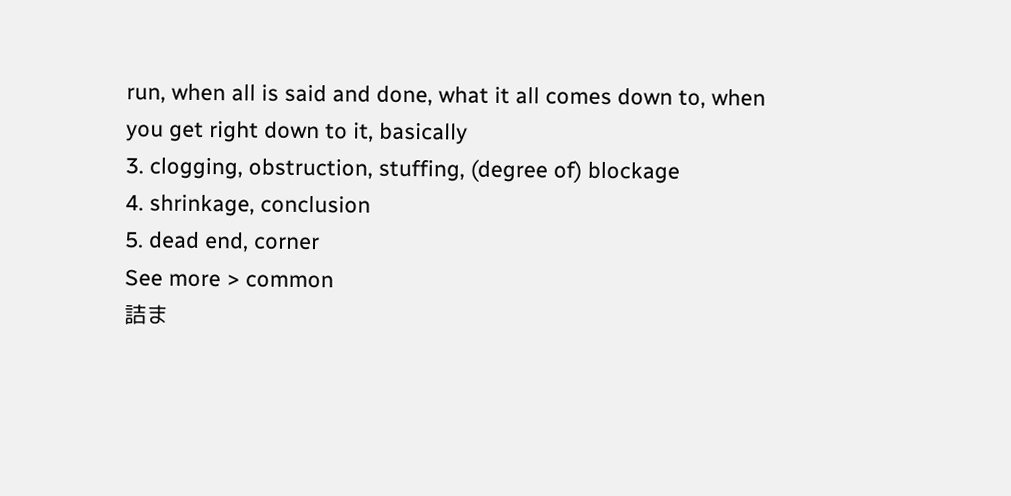run, when all is said and done, what it all comes down to, when you get right down to it, basically
3. clogging, obstruction, stuffing, (degree of) blockage
4. shrinkage, conclusion
5. dead end, corner
See more > common
詰ま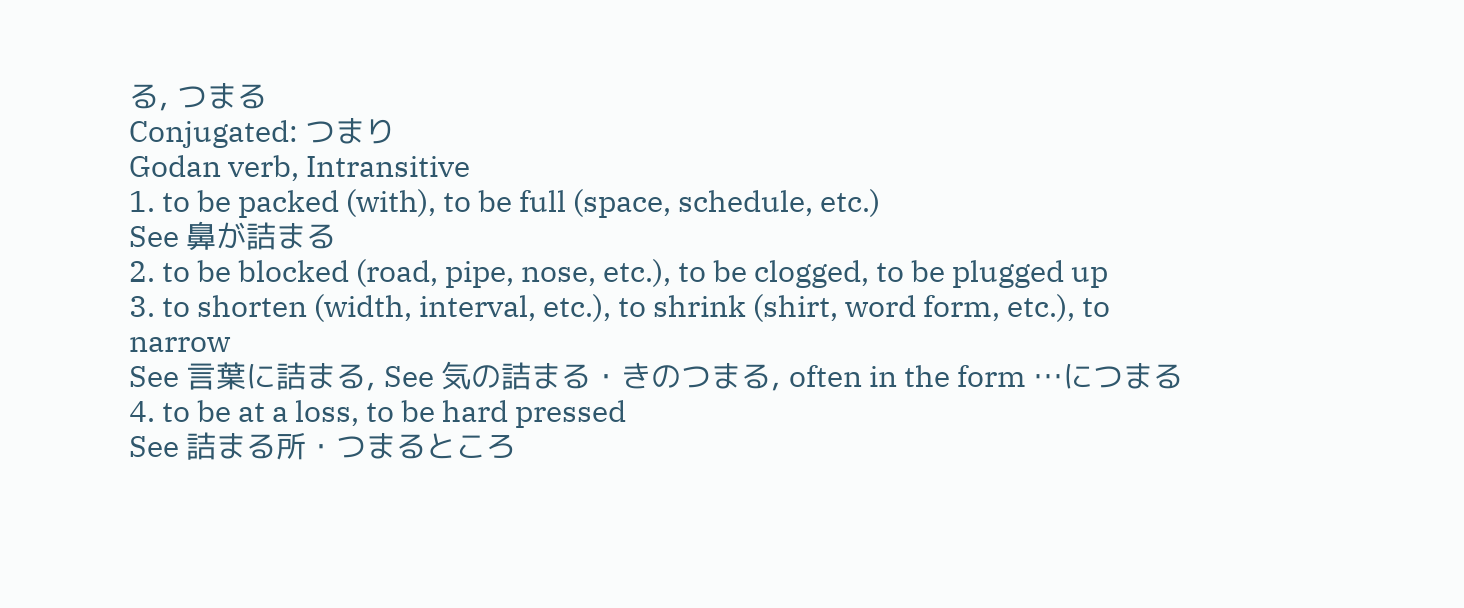る, つまる
Conjugated: つまり
Godan verb, Intransitive
1. to be packed (with), to be full (space, schedule, etc.)
See 鼻が詰まる
2. to be blocked (road, pipe, nose, etc.), to be clogged, to be plugged up
3. to shorten (width, interval, etc.), to shrink (shirt, word form, etc.), to narrow
See 言葉に詰まる, See 気の詰まる・きのつまる, often in the form …につまる
4. to be at a loss, to be hard pressed
See 詰まる所・つまるところ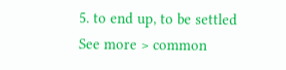5. to end up, to be settled
See more > common